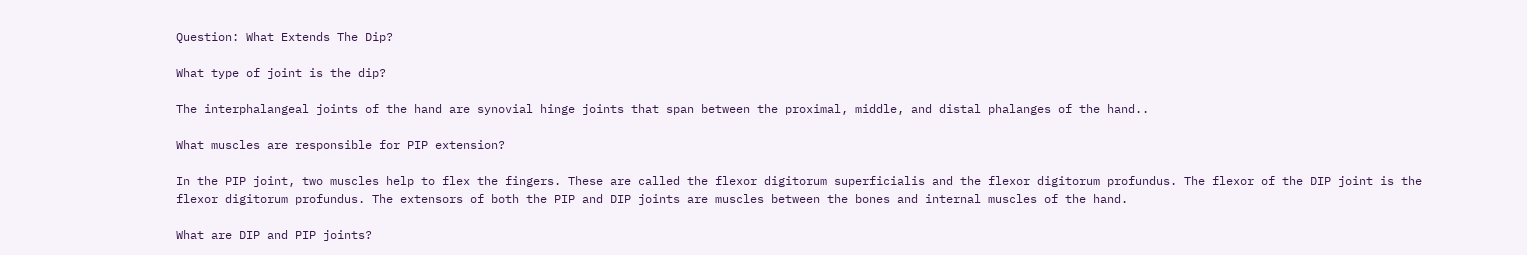Question: What Extends The Dip?

What type of joint is the dip?

The interphalangeal joints of the hand are synovial hinge joints that span between the proximal, middle, and distal phalanges of the hand..

What muscles are responsible for PIP extension?

In the PIP joint, two muscles help to flex the fingers. These are called the flexor digitorum superficialis and the flexor digitorum profundus. The flexor of the DIP joint is the flexor digitorum profundus. The extensors of both the PIP and DIP joints are muscles between the bones and internal muscles of the hand.

What are DIP and PIP joints?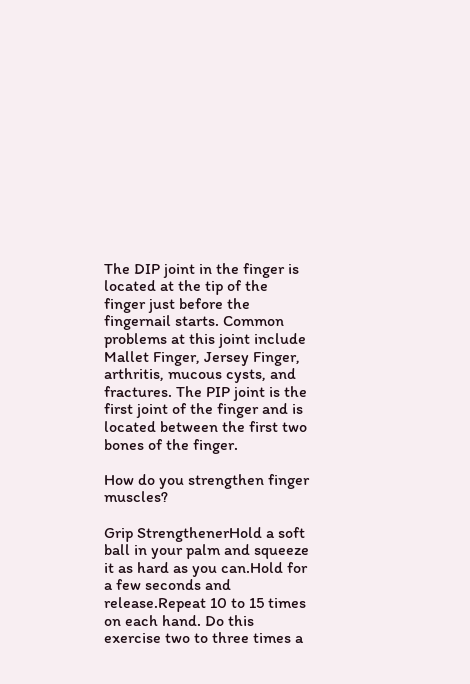The DIP joint in the finger is located at the tip of the finger just before the fingernail starts. Common problems at this joint include Mallet Finger, Jersey Finger, arthritis, mucous cysts, and fractures. The PIP joint is the first joint of the finger and is located between the first two bones of the finger.

How do you strengthen finger muscles?

Grip StrengthenerHold a soft ball in your palm and squeeze it as hard as you can.Hold for a few seconds and release.Repeat 10 to 15 times on each hand. Do this exercise two to three times a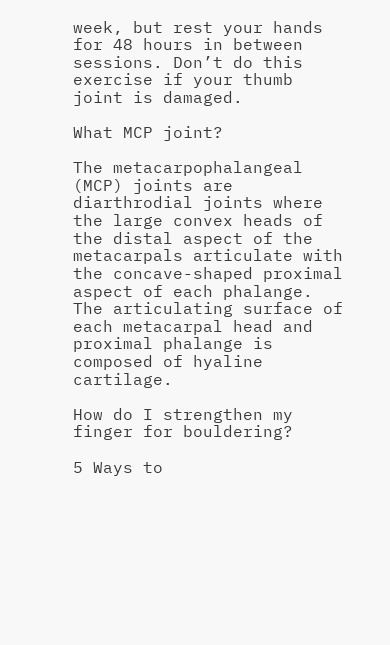week, but rest your hands for 48 hours in between sessions. Don’t do this exercise if your thumb joint is damaged.

What MCP joint?

The metacarpophalangeal (MCP) joints are diarthrodial joints where the large convex heads of the distal aspect of the metacarpals articulate with the concave-shaped proximal aspect of each phalange. The articulating surface of each metacarpal head and proximal phalange is composed of hyaline cartilage.

How do I strengthen my finger for bouldering?

5 Ways to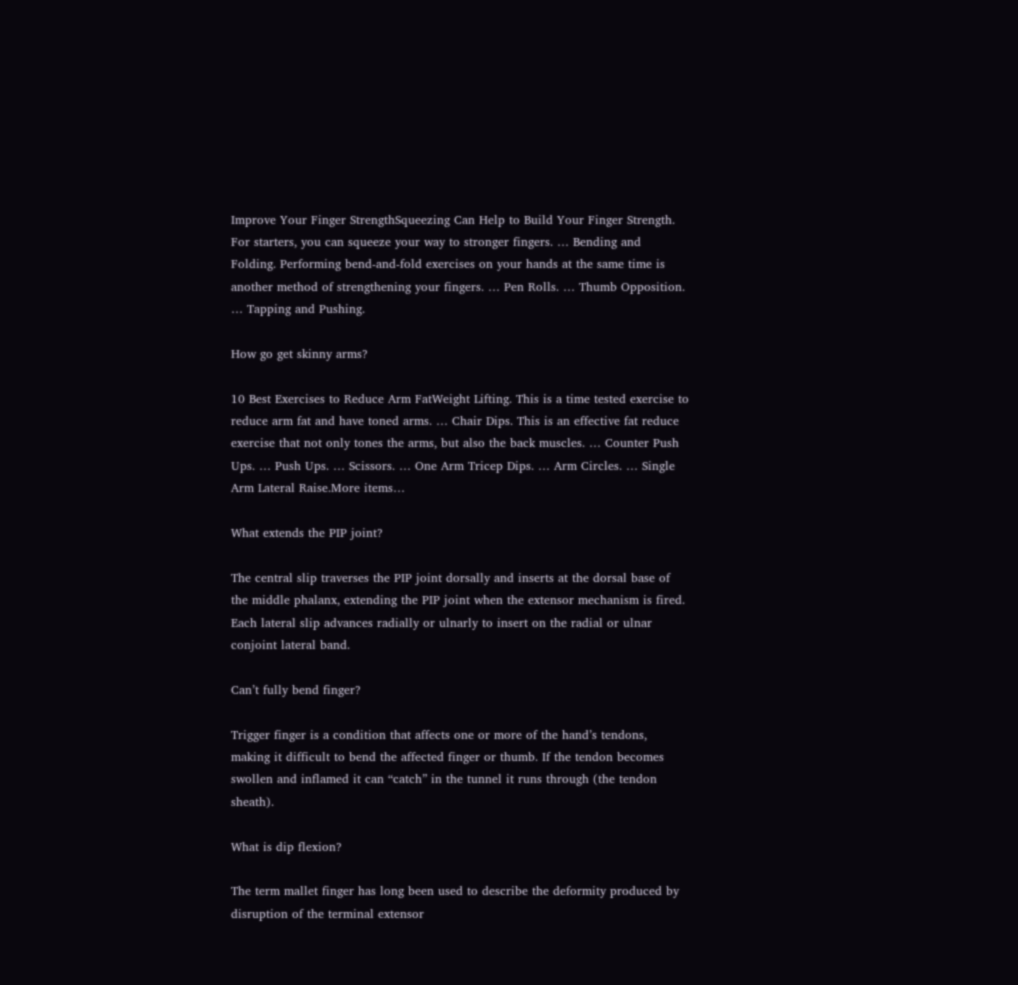Improve Your Finger StrengthSqueezing Can Help to Build Your Finger Strength. For starters, you can squeeze your way to stronger fingers. … Bending and Folding. Performing bend-and-fold exercises on your hands at the same time is another method of strengthening your fingers. … Pen Rolls. … Thumb Opposition. … Tapping and Pushing.

How go get skinny arms?

10 Best Exercises to Reduce Arm FatWeight Lifting. This is a time tested exercise to reduce arm fat and have toned arms. … Chair Dips. This is an effective fat reduce exercise that not only tones the arms, but also the back muscles. … Counter Push Ups. … Push Ups. … Scissors. … One Arm Tricep Dips. … Arm Circles. … Single Arm Lateral Raise.More items…

What extends the PIP joint?

The central slip traverses the PIP joint dorsally and inserts at the dorsal base of the middle phalanx, extending the PIP joint when the extensor mechanism is fired. Each lateral slip advances radially or ulnarly to insert on the radial or ulnar conjoint lateral band.

Can’t fully bend finger?

Trigger finger is a condition that affects one or more of the hand’s tendons, making it difficult to bend the affected finger or thumb. If the tendon becomes swollen and inflamed it can “catch” in the tunnel it runs through (the tendon sheath).

What is dip flexion?

The term mallet finger has long been used to describe the deformity produced by disruption of the terminal extensor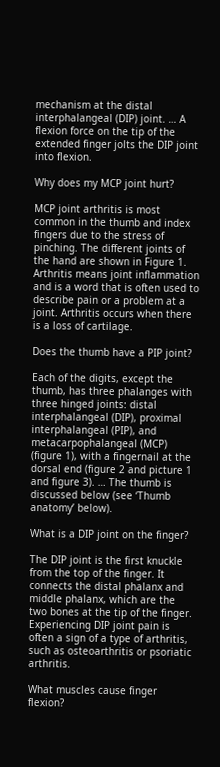mechanism at the distal interphalangeal (DIP) joint. … A flexion force on the tip of the extended finger jolts the DIP joint into flexion.

Why does my MCP joint hurt?

MCP joint arthritis is most common in the thumb and index fingers due to the stress of pinching. The different joints of the hand are shown in Figure 1. Arthritis means joint inflammation and is a word that is often used to describe pain or a problem at a joint. Arthritis occurs when there is a loss of cartilage.

Does the thumb have a PIP joint?

Each of the digits, except the thumb, has three phalanges with three hinged joints: distal interphalangeal (DIP), proximal interphalangeal (PIP), and metacarpophalangeal (MCP) (figure 1), with a fingernail at the dorsal end (figure 2 and picture 1 and figure 3). … The thumb is discussed below (see ‘Thumb anatomy’ below).

What is a DIP joint on the finger?

The DIP joint is the first knuckle from the top of the finger. It connects the distal phalanx and middle phalanx, which are the two bones at the tip of the finger. Experiencing DIP joint pain is often a sign of a type of arthritis, such as osteoarthritis or psoriatic arthritis.

What muscles cause finger flexion?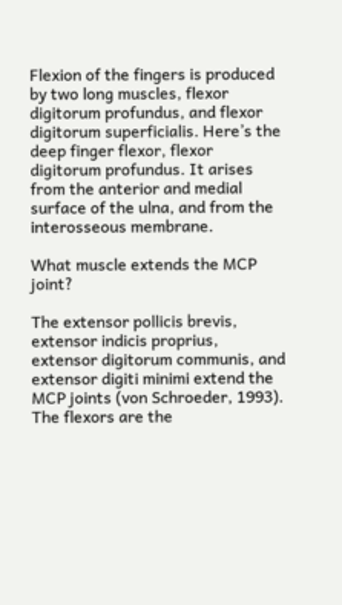Flexion of the fingers is produced by two long muscles, flexor digitorum profundus, and flexor digitorum superficialis. Here’s the deep finger flexor, flexor digitorum profundus. It arises from the anterior and medial surface of the ulna, and from the interosseous membrane.

What muscle extends the MCP joint?

The extensor pollicis brevis, extensor indicis proprius, extensor digitorum communis, and extensor digiti minimi extend the MCP joints (von Schroeder, 1993). The flexors are the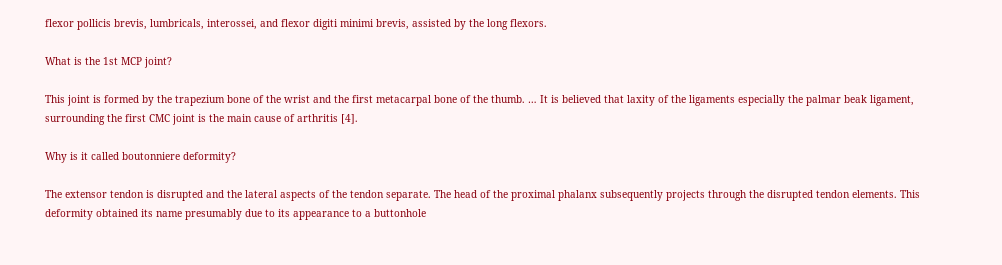flexor pollicis brevis, lumbricals, interossei, and flexor digiti minimi brevis, assisted by the long flexors.

What is the 1st MCP joint?

This joint is formed by the trapezium bone of the wrist and the first metacarpal bone of the thumb. … It is believed that laxity of the ligaments especially the palmar beak ligament, surrounding the first CMC joint is the main cause of arthritis [4].

Why is it called boutonniere deformity?

The extensor tendon is disrupted and the lateral aspects of the tendon separate. The head of the proximal phalanx subsequently projects through the disrupted tendon elements. This deformity obtained its name presumably due to its appearance to a buttonhole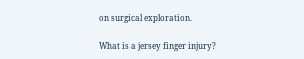on surgical exploration.

What is a jersey finger injury?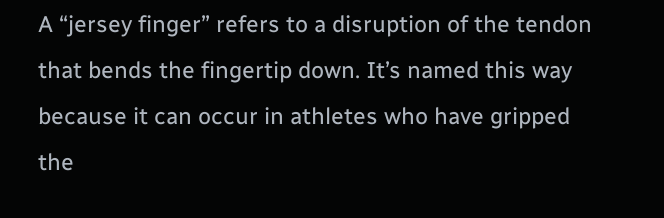A “jersey finger” refers to a disruption of the tendon that bends the fingertip down. It’s named this way because it can occur in athletes who have gripped the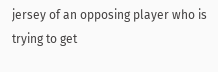jersey of an opposing player who is trying to get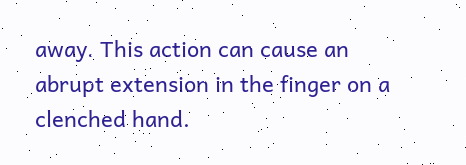away. This action can cause an abrupt extension in the finger on a clenched hand.